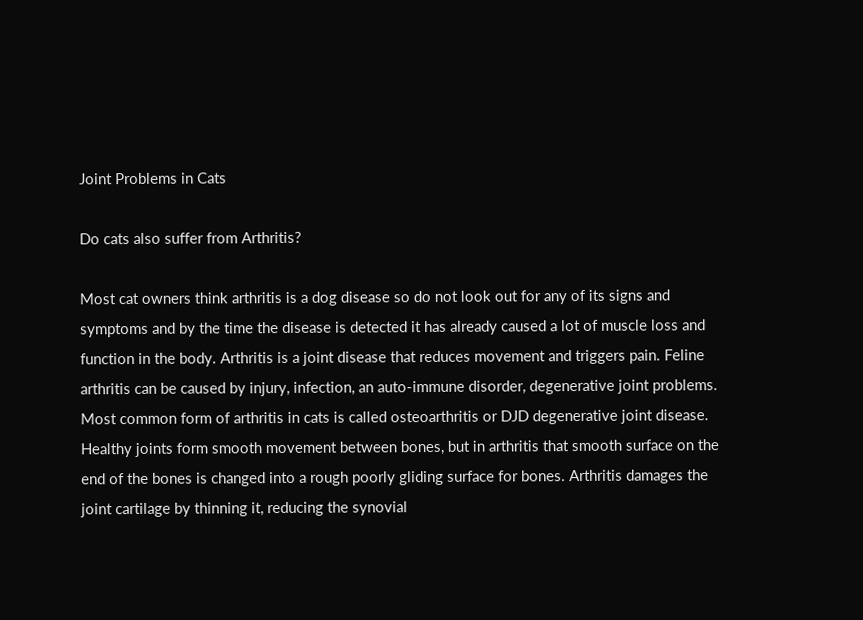Joint Problems in Cats

Do cats also suffer from Arthritis?

Most cat owners think arthritis is a dog disease so do not look out for any of its signs and symptoms and by the time the disease is detected it has already caused a lot of muscle loss and function in the body. Arthritis is a joint disease that reduces movement and triggers pain. Feline arthritis can be caused by injury, infection, an auto-immune disorder, degenerative joint problems. Most common form of arthritis in cats is called osteoarthritis or DJD degenerative joint disease. Healthy joints form smooth movement between bones, but in arthritis that smooth surface on the end of the bones is changed into a rough poorly gliding surface for bones. Arthritis damages the joint cartilage by thinning it, reducing the synovial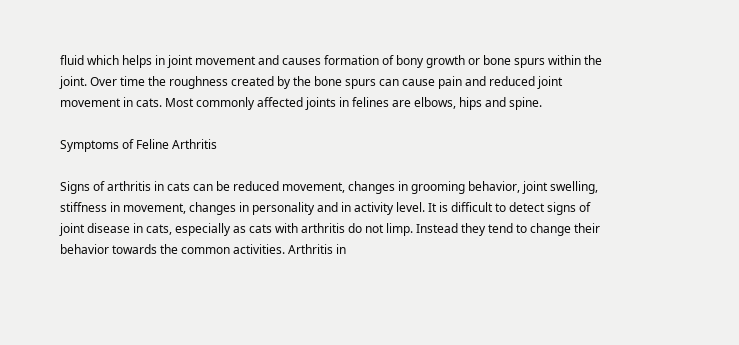fluid which helps in joint movement and causes formation of bony growth or bone spurs within the joint. Over time the roughness created by the bone spurs can cause pain and reduced joint movement in cats. Most commonly affected joints in felines are elbows, hips and spine.

Symptoms of Feline Arthritis

Signs of arthritis in cats can be reduced movement, changes in grooming behavior, joint swelling, stiffness in movement, changes in personality and in activity level. It is difficult to detect signs of joint disease in cats, especially as cats with arthritis do not limp. Instead they tend to change their behavior towards the common activities. Arthritis in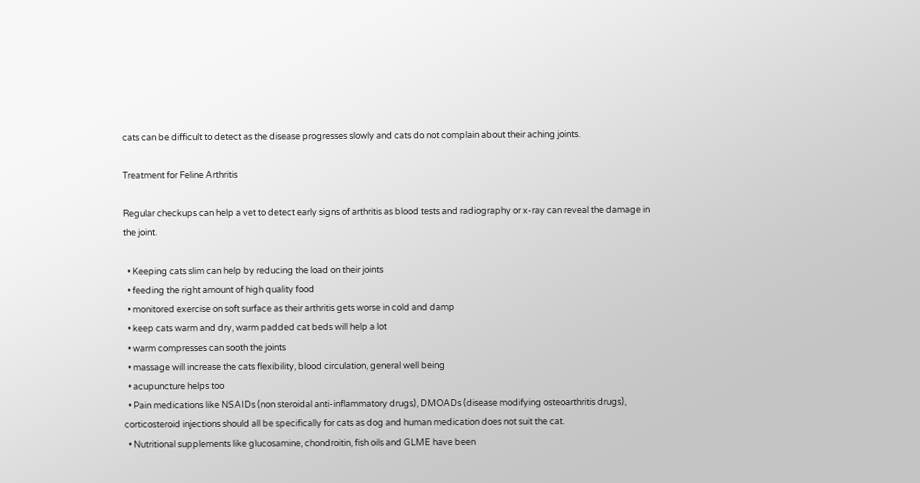cats can be difficult to detect as the disease progresses slowly and cats do not complain about their aching joints.

Treatment for Feline Arthritis

Regular checkups can help a vet to detect early signs of arthritis as blood tests and radiography or x-ray can reveal the damage in the joint.

  • Keeping cats slim can help by reducing the load on their joints
  • feeding the right amount of high quality food
  • monitored exercise on soft surface as their arthritis gets worse in cold and damp
  • keep cats warm and dry, warm padded cat beds will help a lot
  • warm compresses can sooth the joints
  • massage will increase the cats flexibility, blood circulation, general well being
  • acupuncture helps too
  • Pain medications like NSAIDs (non steroidal anti-inflammatory drugs), DMOADs (disease modifying osteoarthritis drugs), corticosteroid injections should all be specifically for cats as dog and human medication does not suit the cat.
  • Nutritional supplements like glucosamine, chondroitin, fish oils and GLME have been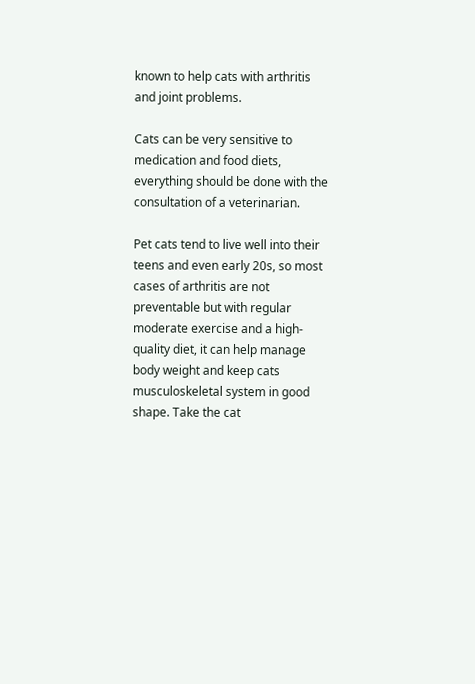known to help cats with arthritis and joint problems.

Cats can be very sensitive to medication and food diets, everything should be done with the consultation of a veterinarian.

Pet cats tend to live well into their teens and even early 20s, so most cases of arthritis are not preventable but with regular moderate exercise and a high-quality diet, it can help manage body weight and keep cats musculoskeletal system in good shape. Take the cat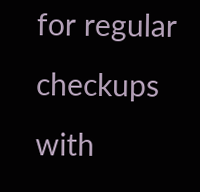for regular checkups with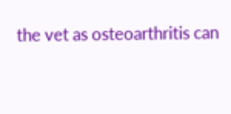the vet as osteoarthritis can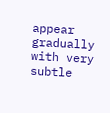appear gradually with very subtle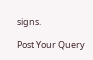signs.

Post Your Query